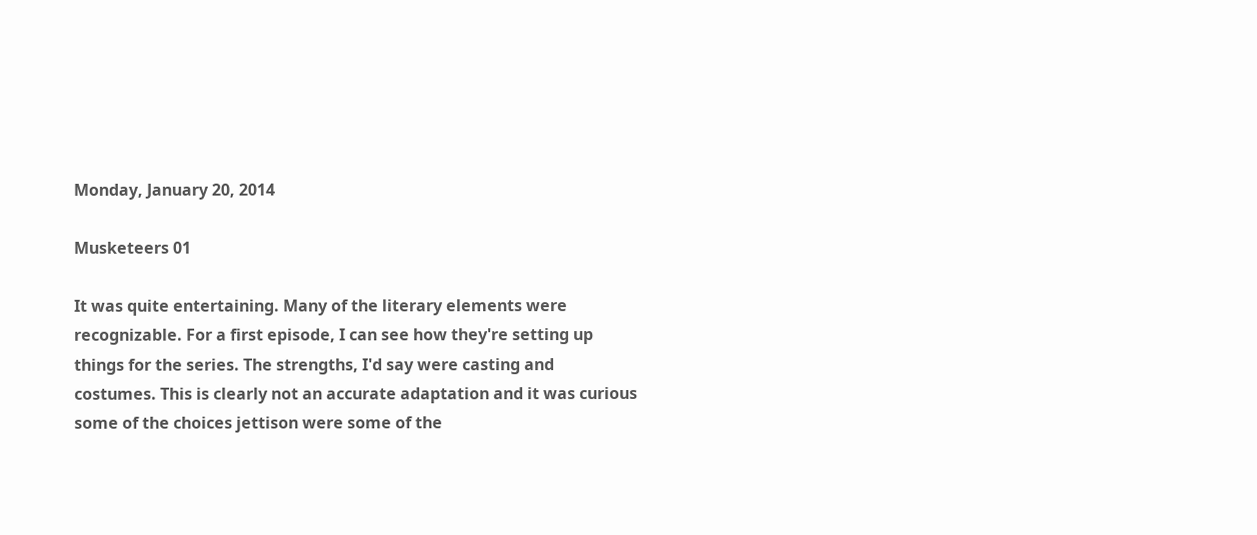Monday, January 20, 2014

Musketeers 01

It was quite entertaining. Many of the literary elements were recognizable. For a first episode, I can see how they're setting up things for the series. The strengths, I'd say were casting and costumes. This is clearly not an accurate adaptation and it was curious some of the choices jettison were some of the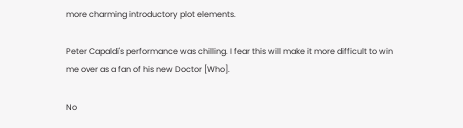more charming introductory plot elements.

Peter Capaldi's performance was chilling. I fear this will make it more difficult to win me over as a fan of his new Doctor [Who].

No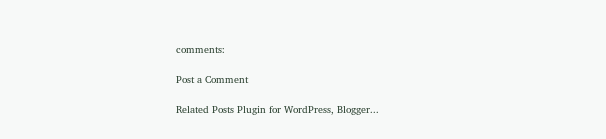comments:

Post a Comment

Related Posts Plugin for WordPress, Blogger...